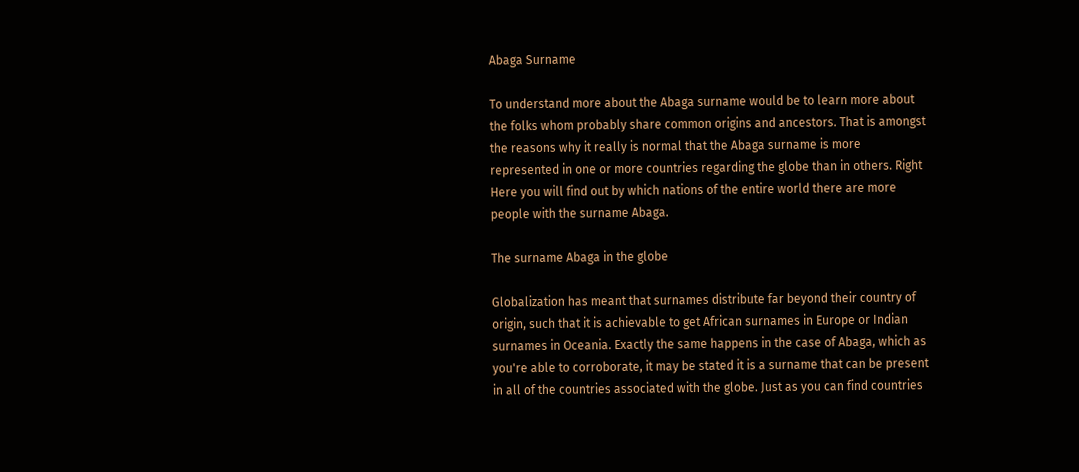Abaga Surname

To understand more about the Abaga surname would be to learn more about the folks whom probably share common origins and ancestors. That is amongst the reasons why it really is normal that the Abaga surname is more represented in one or more countries regarding the globe than in others. Right Here you will find out by which nations of the entire world there are more people with the surname Abaga.

The surname Abaga in the globe

Globalization has meant that surnames distribute far beyond their country of origin, such that it is achievable to get African surnames in Europe or Indian surnames in Oceania. Exactly the same happens in the case of Abaga, which as you're able to corroborate, it may be stated it is a surname that can be present in all of the countries associated with the globe. Just as you can find countries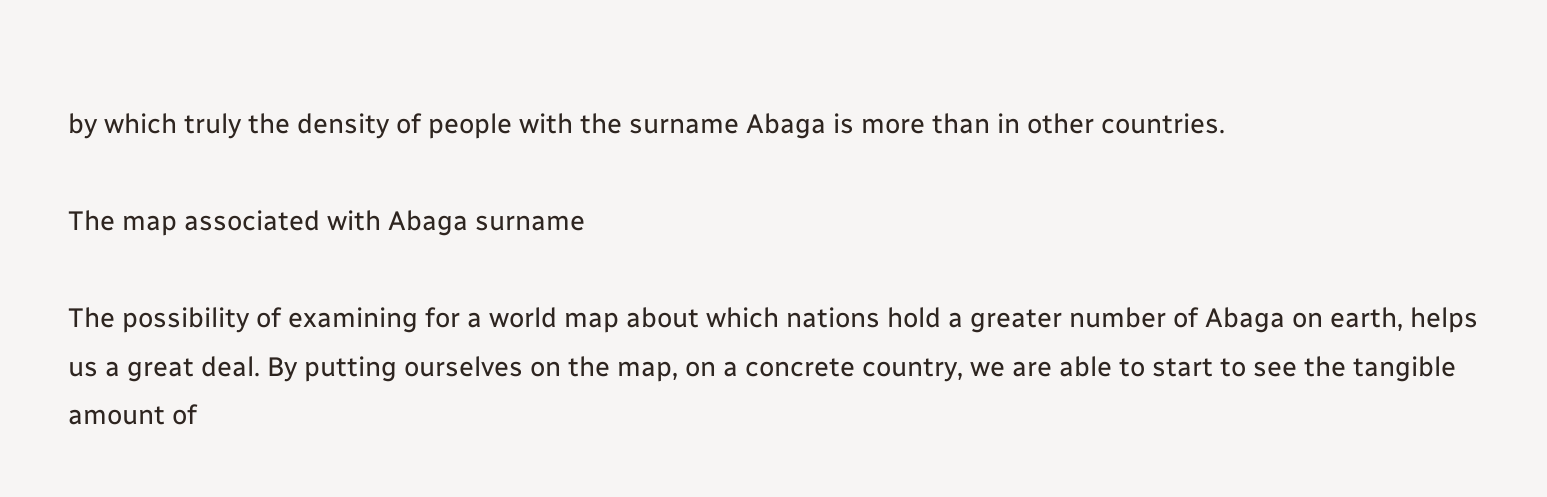by which truly the density of people with the surname Abaga is more than in other countries.

The map associated with Abaga surname

The possibility of examining for a world map about which nations hold a greater number of Abaga on earth, helps us a great deal. By putting ourselves on the map, on a concrete country, we are able to start to see the tangible amount of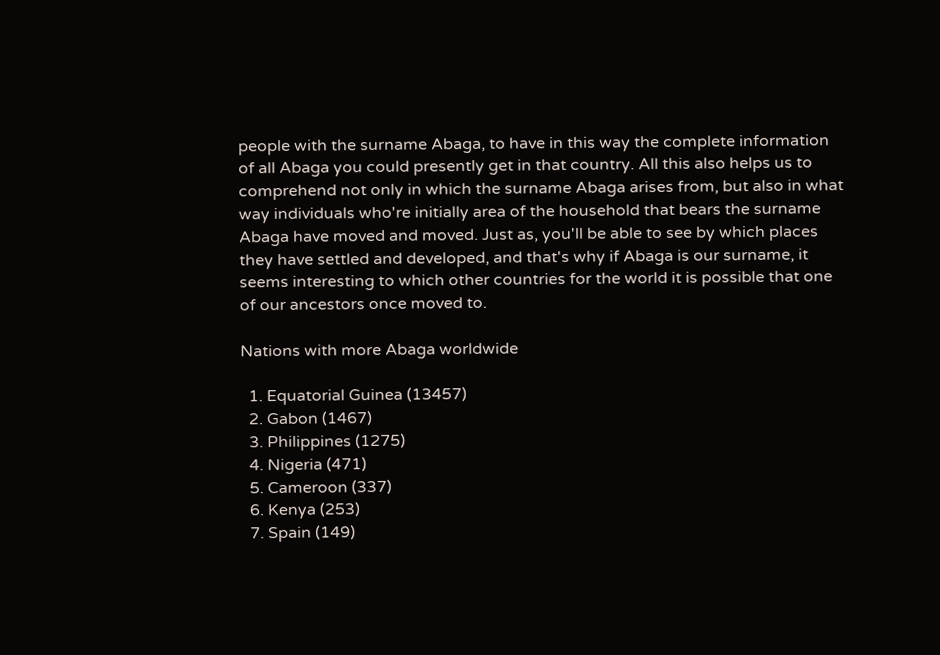people with the surname Abaga, to have in this way the complete information of all Abaga you could presently get in that country. All this also helps us to comprehend not only in which the surname Abaga arises from, but also in what way individuals who're initially area of the household that bears the surname Abaga have moved and moved. Just as, you'll be able to see by which places they have settled and developed, and that's why if Abaga is our surname, it seems interesting to which other countries for the world it is possible that one of our ancestors once moved to.

Nations with more Abaga worldwide

  1. Equatorial Guinea (13457)
  2. Gabon (1467)
  3. Philippines (1275)
  4. Nigeria (471)
  5. Cameroon (337)
  6. Kenya (253)
  7. Spain (149)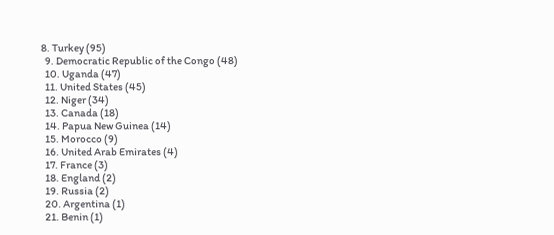8. Turkey (95)
  9. Democratic Republic of the Congo (48)
  10. Uganda (47)
  11. United States (45)
  12. Niger (34)
  13. Canada (18)
  14. Papua New Guinea (14)
  15. Morocco (9)
  16. United Arab Emirates (4)
  17. France (3)
  18. England (2)
  19. Russia (2)
  20. Argentina (1)
  21. Benin (1)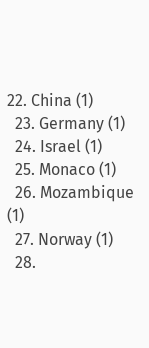22. China (1)
  23. Germany (1)
  24. Israel (1)
  25. Monaco (1)
  26. Mozambique (1)
  27. Norway (1)
  28.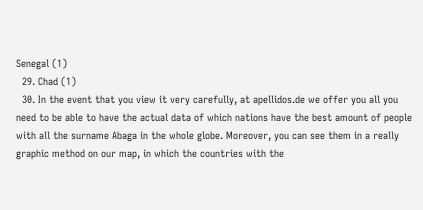Senegal (1)
  29. Chad (1)
  30. In the event that you view it very carefully, at apellidos.de we offer you all you need to be able to have the actual data of which nations have the best amount of people with all the surname Abaga in the whole globe. Moreover, you can see them in a really graphic method on our map, in which the countries with the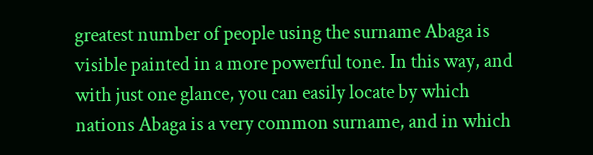greatest number of people using the surname Abaga is visible painted in a more powerful tone. In this way, and with just one glance, you can easily locate by which nations Abaga is a very common surname, and in which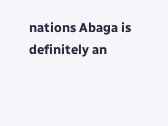nations Abaga is definitely an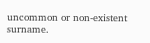uncommon or non-existent surname.